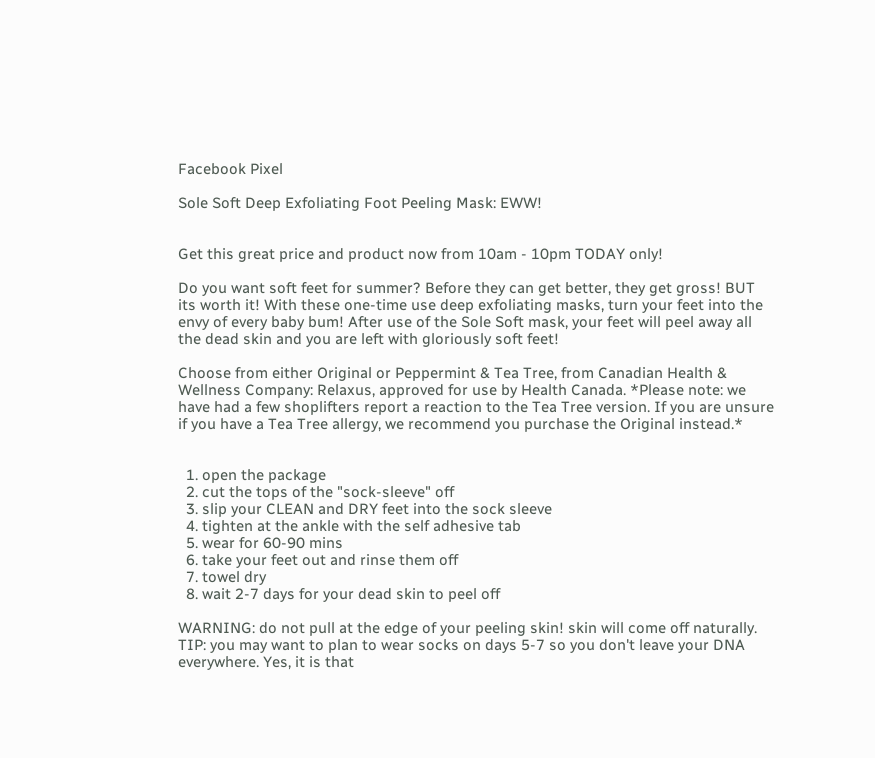Facebook Pixel

Sole Soft Deep Exfoliating Foot Peeling Mask: EWW!


Get this great price and product now from 10am - 10pm TODAY only!

Do you want soft feet for summer? Before they can get better, they get gross! BUT its worth it! With these one-time use deep exfoliating masks, turn your feet into the envy of every baby bum! After use of the Sole Soft mask, your feet will peel away all the dead skin and you are left with gloriously soft feet!

Choose from either Original or Peppermint & Tea Tree, from Canadian Health & Wellness Company: Relaxus, approved for use by Health Canada. *Please note: we have had a few shoplifters report a reaction to the Tea Tree version. If you are unsure if you have a Tea Tree allergy, we recommend you purchase the Original instead.*


  1. open the package
  2. cut the tops of the "sock-sleeve" off
  3. slip your CLEAN and DRY feet into the sock sleeve
  4. tighten at the ankle with the self adhesive tab
  5. wear for 60-90 mins
  6. take your feet out and rinse them off
  7. towel dry
  8. wait 2-7 days for your dead skin to peel off

WARNING: do not pull at the edge of your peeling skin! skin will come off naturally. TIP: you may want to plan to wear socks on days 5-7 so you don't leave your DNA everywhere. Yes, it is that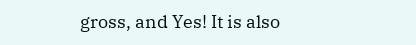gross, and Yes! It is also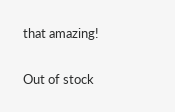that amazing!

Out of stock